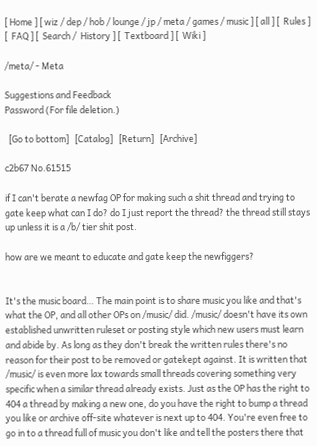[ Home ] [ wiz / dep / hob / lounge / jp / meta / games / music ] [ all ] [  Rules ] [  FAQ ] [  Search /  History ] [  Textboard ] [  Wiki ]

/meta/ - Meta

Suggestions and Feedback
Password (For file deletion.)

  [Go to bottom]   [Catalog]   [Return]   [Archive]

c2b67 No.61515

if I can't berate a newfag OP for making such a shit thread and trying to gate keep what can I do? do I just report the thread? the thread still stays up unless it is a /b/ tier shit post.

how are we meant to educate and gate keep the newfiggers?


It's the music board… The main point is to share music you like and that's what the OP, and all other OPs on /music/ did. /music/ doesn't have its own established unwritten ruleset or posting style which new users must learn and abide by. As long as they don't break the written rules there's no reason for their post to be removed or gatekept against. It is written that /music/ is even more lax towards small threads covering something very specific when a similar thread already exists. Just as the OP has the right to 404 a thread by making a new one, do you have the right to bump a thread you like or archive off-site whatever is next up to 404. You're even free to go in to a thread full of music you don't like and tell the posters there that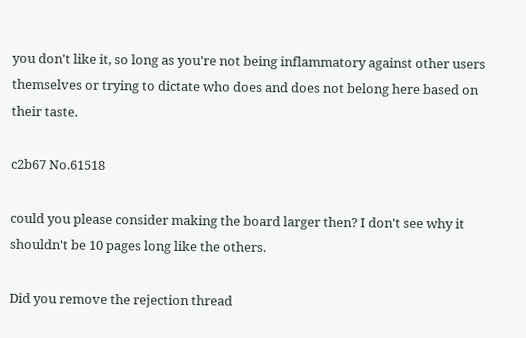you don't like it, so long as you're not being inflammatory against other users themselves or trying to dictate who does and does not belong here based on their taste.

c2b67 No.61518

could you please consider making the board larger then? I don't see why it shouldn't be 10 pages long like the others.

Did you remove the rejection thread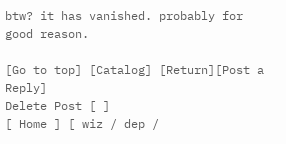btw? it has vanished. probably for good reason.

[Go to top] [Catalog] [Return][Post a Reply]
Delete Post [ ]
[ Home ] [ wiz / dep /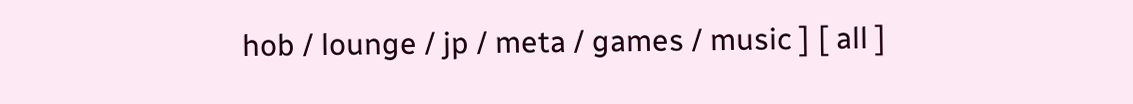hob / lounge / jp / meta / games / music ] [ all ]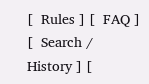[  Rules ] [  FAQ ] [  Search /  History ] [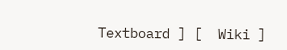Textboard ] [  Wiki ]